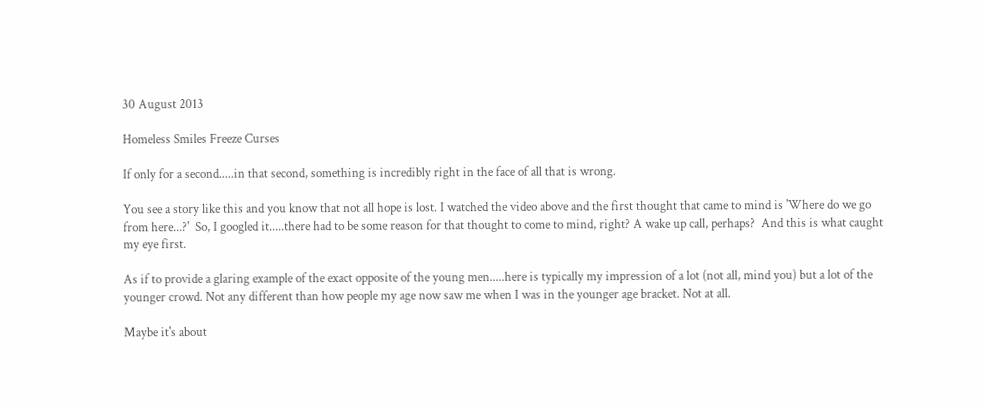30 August 2013

Homeless Smiles Freeze Curses

If only for a second.....in that second, something is incredibly right in the face of all that is wrong.

You see a story like this and you know that not all hope is lost. I watched the video above and the first thought that came to mind is 'Where do we go from here...?'  So, I googled it.....there had to be some reason for that thought to come to mind, right? A wake up call, perhaps?  And this is what caught my eye first.

As if to provide a glaring example of the exact opposite of the young men.....here is typically my impression of a lot (not all, mind you) but a lot of the younger crowd. Not any different than how people my age now saw me when I was in the younger age bracket. Not at all.

Maybe it's about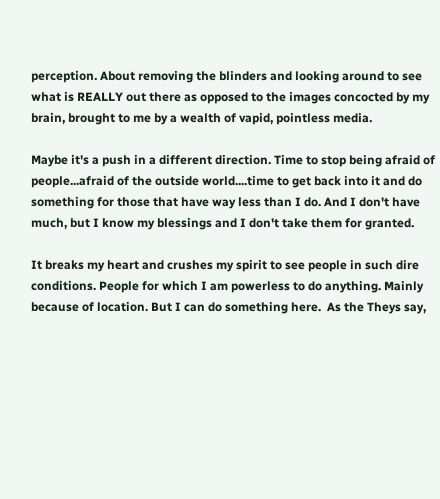perception. About removing the blinders and looking around to see what is REALLY out there as opposed to the images concocted by my brain, brought to me by a wealth of vapid, pointless media.

Maybe it's a push in a different direction. Time to stop being afraid of people...afraid of the outside world....time to get back into it and do something for those that have way less than I do. And I don't have much, but I know my blessings and I don't take them for granted.

It breaks my heart and crushes my spirit to see people in such dire conditions. People for which I am powerless to do anything. Mainly because of location. But I can do something here.  As the Theys say,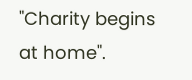"Charity begins at home".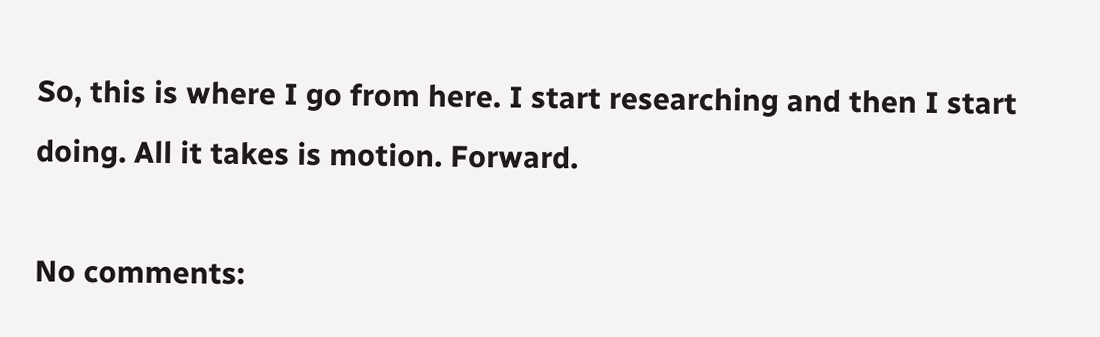So, this is where I go from here. I start researching and then I start doing. All it takes is motion. Forward.

No comments: